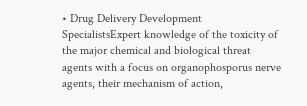• Drug Delivery Development SpecialistsExpert knowledge of the toxicity of the major chemical and biological threat agents with a focus on organophosporus nerve agents, their mechanism of action,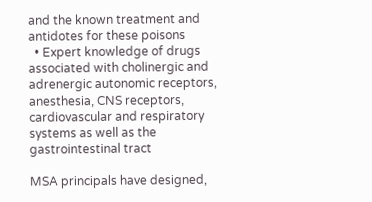and the known treatment and antidotes for these poisons
  • Expert knowledge of drugs associated with cholinergic and adrenergic autonomic receptors, anesthesia, CNS receptors, cardiovascular and respiratory systems as well as the gastrointestinal tract

MSA principals have designed,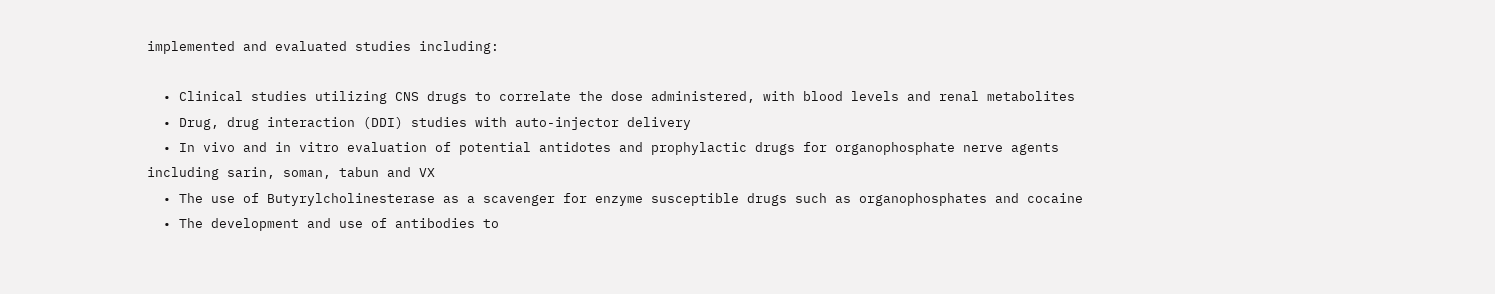implemented and evaluated studies including:

  • Clinical studies utilizing CNS drugs to correlate the dose administered, with blood levels and renal metabolites
  • Drug, drug interaction (DDI) studies with auto-injector delivery
  • In vivo and in vitro evaluation of potential antidotes and prophylactic drugs for organophosphate nerve agents including sarin, soman, tabun and VX
  • The use of Butyrylcholinesterase as a scavenger for enzyme susceptible drugs such as organophosphates and cocaine
  • The development and use of antibodies to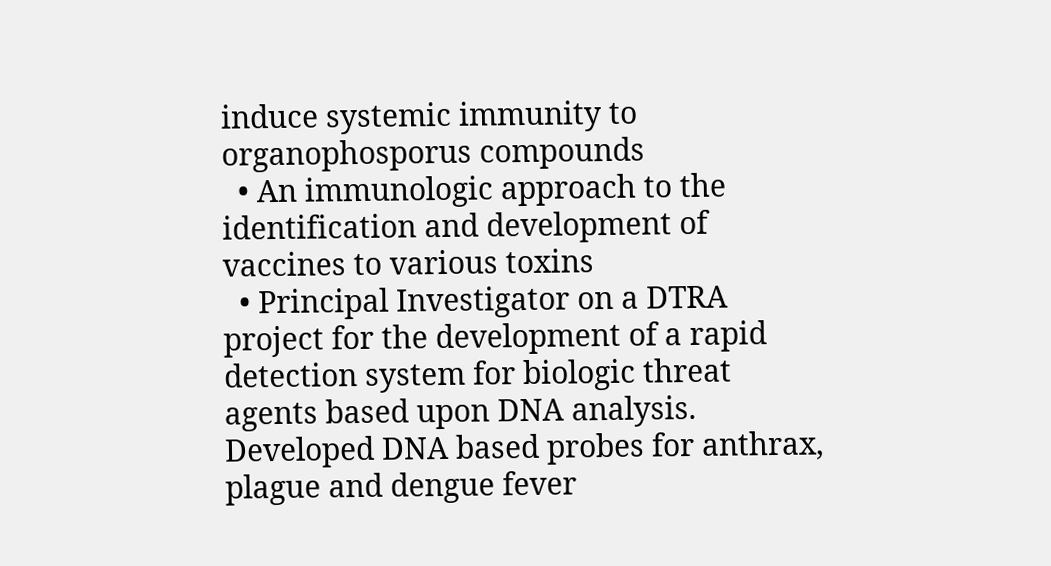induce systemic immunity to organophosporus compounds
  • An immunologic approach to the identification and development of vaccines to various toxins
  • Principal Investigator on a DTRA project for the development of a rapid detection system for biologic threat agents based upon DNA analysis. Developed DNA based probes for anthrax, plague and dengue fever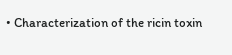• Characterization of the ricin toxin